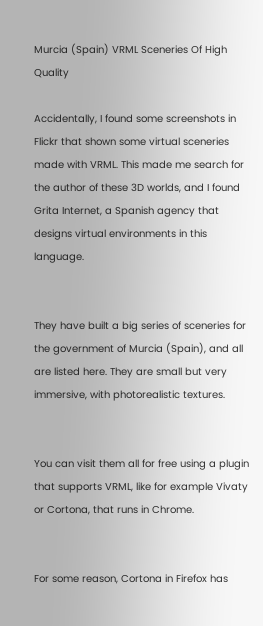Murcia (Spain) VRML Sceneries Of High Quality

Accidentally, I found some screenshots in Flickr that shown some virtual sceneries made with VRML. This made me search for the author of these 3D worlds, and I found Grita Internet, a Spanish agency that designs virtual environments in this language.


They have built a big series of sceneries for the government of Murcia (Spain), and all are listed here. They are small but very immersive, with photorealistic textures.


You can visit them all for free using a plugin that supports VRML, like for example Vivaty or Cortona, that runs in Chrome.


For some reason, Cortona in Firefox has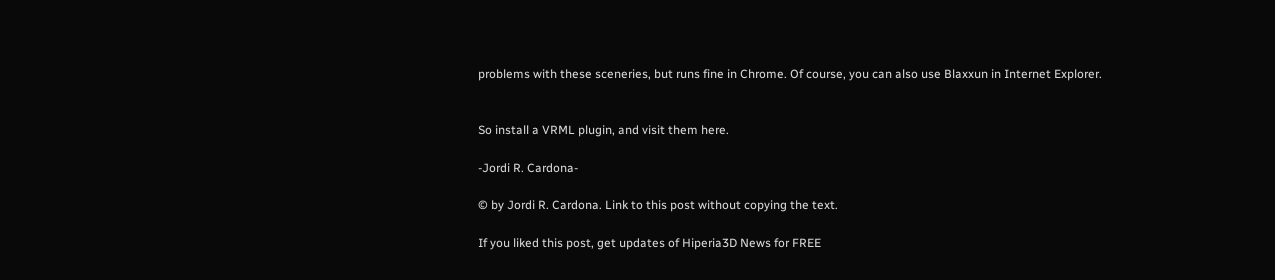problems with these sceneries, but runs fine in Chrome. Of course, you can also use Blaxxun in Internet Explorer.


So install a VRML plugin, and visit them here.

-Jordi R. Cardona-

© by Jordi R. Cardona. Link to this post without copying the text.

If you liked this post, get updates of Hiperia3D News for FREE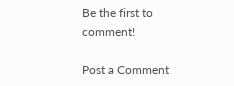Be the first to comment!

Post a Comment